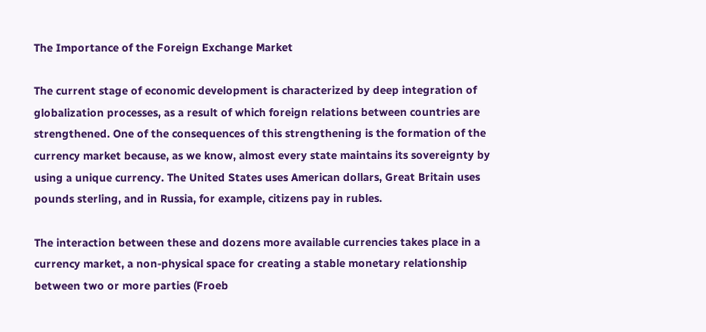The Importance of the Foreign Exchange Market

The current stage of economic development is characterized by deep integration of globalization processes, as a result of which foreign relations between countries are strengthened. One of the consequences of this strengthening is the formation of the currency market because, as we know, almost every state maintains its sovereignty by using a unique currency. The United States uses American dollars, Great Britain uses pounds sterling, and in Russia, for example, citizens pay in rubles.

The interaction between these and dozens more available currencies takes place in a currency market, a non-physical space for creating a stable monetary relationship between two or more parties (Froeb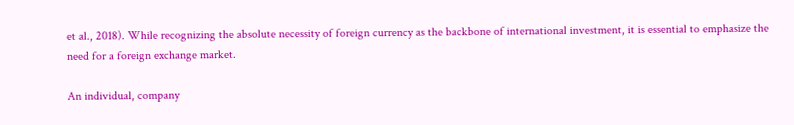et al., 2018). While recognizing the absolute necessity of foreign currency as the backbone of international investment, it is essential to emphasize the need for a foreign exchange market.

An individual, company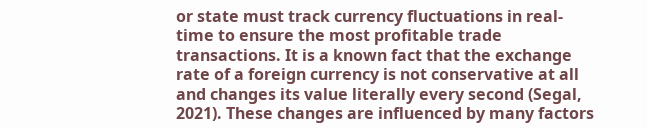or state must track currency fluctuations in real-time to ensure the most profitable trade transactions. It is a known fact that the exchange rate of a foreign currency is not conservative at all and changes its value literally every second (Segal, 2021). These changes are influenced by many factors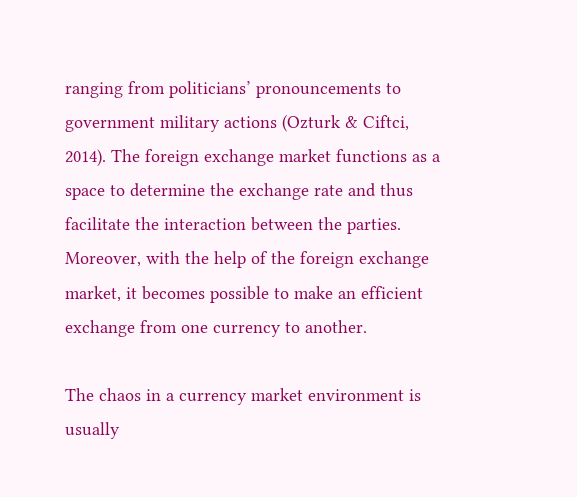ranging from politicians’ pronouncements to government military actions (Ozturk & Ciftci, 2014). The foreign exchange market functions as a space to determine the exchange rate and thus facilitate the interaction between the parties. Moreover, with the help of the foreign exchange market, it becomes possible to make an efficient exchange from one currency to another.

The chaos in a currency market environment is usually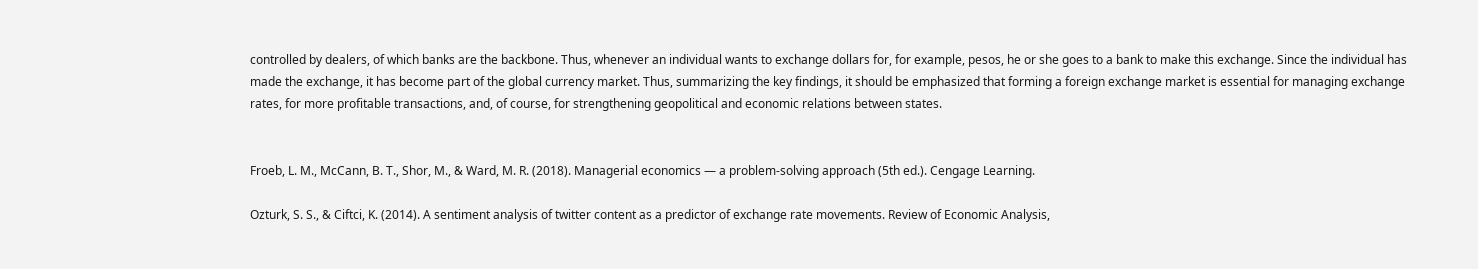controlled by dealers, of which banks are the backbone. Thus, whenever an individual wants to exchange dollars for, for example, pesos, he or she goes to a bank to make this exchange. Since the individual has made the exchange, it has become part of the global currency market. Thus, summarizing the key findings, it should be emphasized that forming a foreign exchange market is essential for managing exchange rates, for more profitable transactions, and, of course, for strengthening geopolitical and economic relations between states.


Froeb, L. M., McCann, B. T., Shor, M., & Ward, M. R. (2018). Managerial economics — a problem-solving approach (5th ed.). Cengage Learning.

Ozturk, S. S., & Ciftci, K. (2014). A sentiment analysis of twitter content as a predictor of exchange rate movements. Review of Economic Analysis,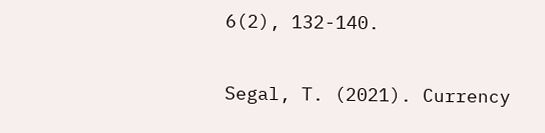6(2), 132-140.

Segal, T. (2021). Currency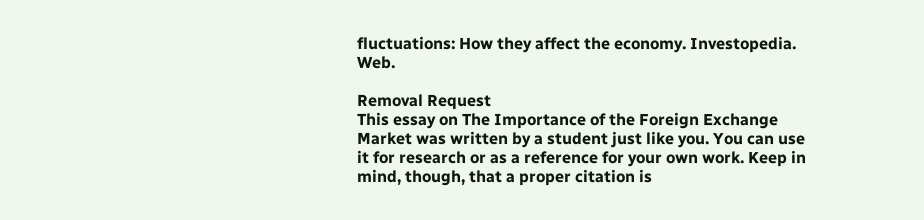fluctuations: How they affect the economy. Investopedia. Web.

Removal Request
This essay on The Importance of the Foreign Exchange Market was written by a student just like you. You can use it for research or as a reference for your own work. Keep in mind, though, that a proper citation is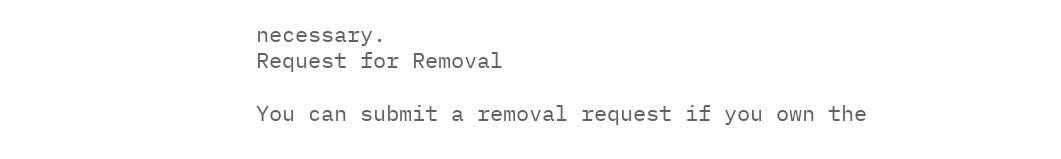necessary.
Request for Removal

You can submit a removal request if you own the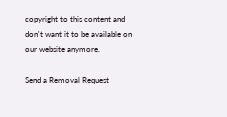copyright to this content and don't want it to be available on our website anymore.

Send a Removal Request